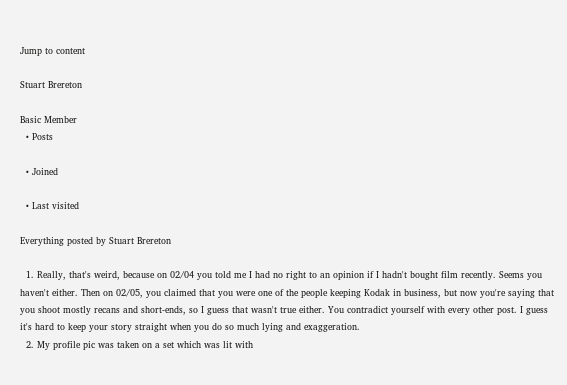Jump to content

Stuart Brereton

Basic Member
  • Posts

  • Joined

  • Last visited

Everything posted by Stuart Brereton

  1. Really, that's weird, because on 02/04 you told me I had no right to an opinion if I hadn't bought film recently. Seems you haven't either. Then on 02/05, you claimed that you were one of the people keeping Kodak in business, but now you're saying that you shoot mostly recans and short-ends, so I guess that wasn't true either. You contradict yourself with every other post. I guess it's hard to keep your story straight when you do so much lying and exaggeration.
  2. My profile pic was taken on a set which was lit with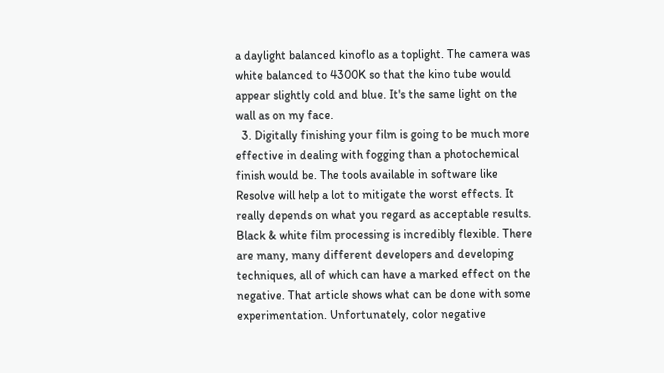a daylight balanced kinoflo as a toplight. The camera was white balanced to 4300K so that the kino tube would appear slightly cold and blue. It's the same light on the wall as on my face.
  3. Digitally finishing your film is going to be much more effective in dealing with fogging than a photochemical finish would be. The tools available in software like Resolve will help a lot to mitigate the worst effects. It really depends on what you regard as acceptable results. Black & white film processing is incredibly flexible. There are many, many different developers and developing techniques, all of which can have a marked effect on the negative. That article shows what can be done with some experimentation. Unfortunately, color negative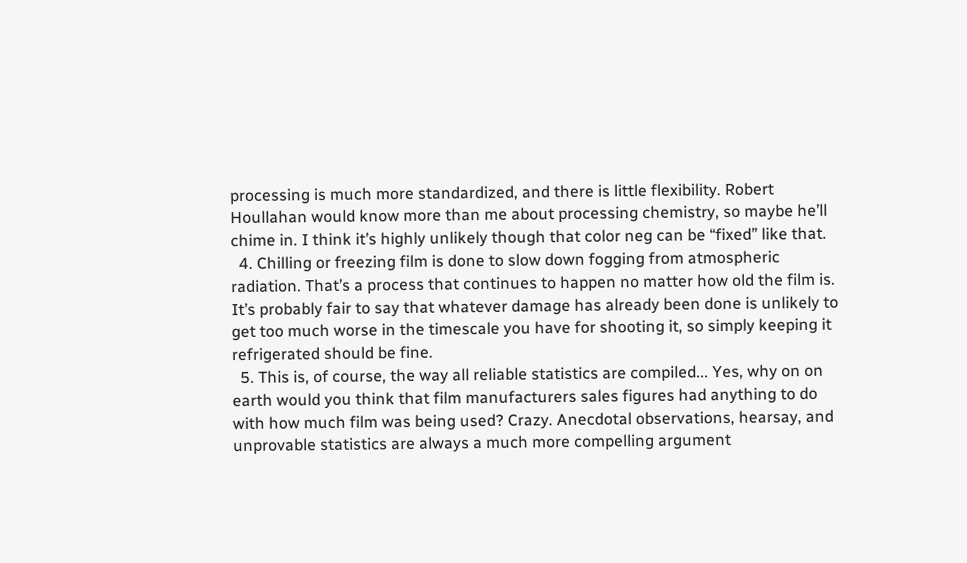processing is much more standardized, and there is little flexibility. Robert Houllahan would know more than me about processing chemistry, so maybe he’ll chime in. I think it’s highly unlikely though that color neg can be “fixed” like that.
  4. Chilling or freezing film is done to slow down fogging from atmospheric radiation. That’s a process that continues to happen no matter how old the film is. It’s probably fair to say that whatever damage has already been done is unlikely to get too much worse in the timescale you have for shooting it, so simply keeping it refrigerated should be fine.
  5. This is, of course, the way all reliable statistics are compiled... Yes, why on on earth would you think that film manufacturers sales figures had anything to do with how much film was being used? Crazy. Anecdotal observations, hearsay, and unprovable statistics are always a much more compelling argument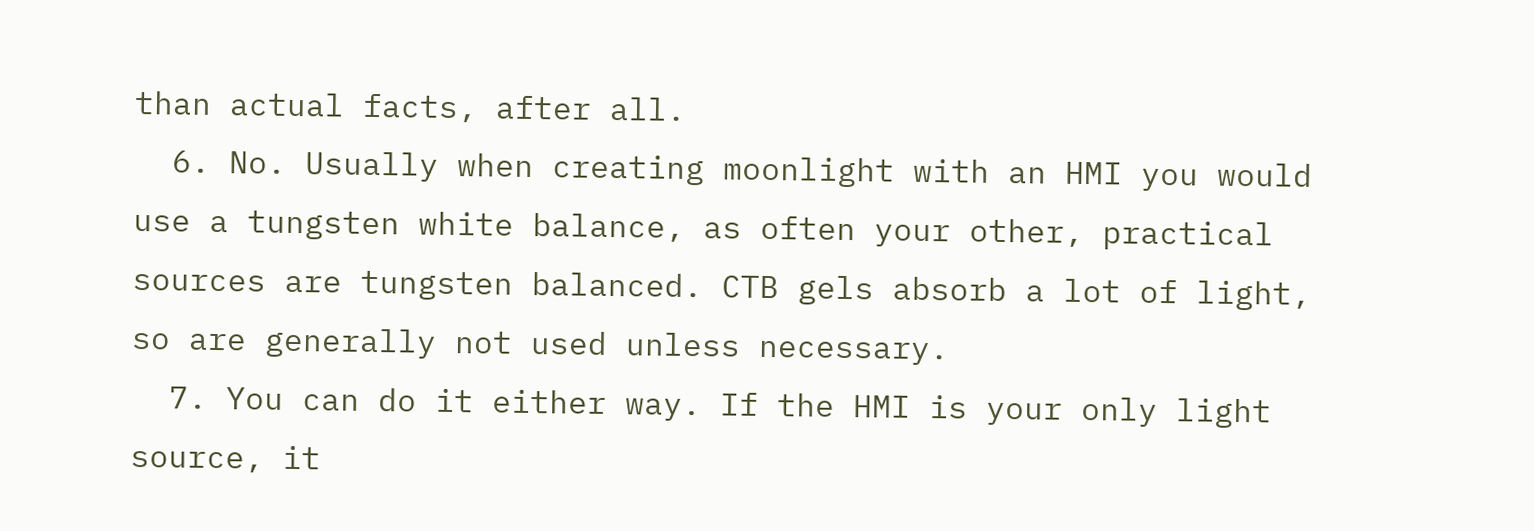than actual facts, after all.
  6. No. Usually when creating moonlight with an HMI you would use a tungsten white balance, as often your other, practical sources are tungsten balanced. CTB gels absorb a lot of light, so are generally not used unless necessary.
  7. You can do it either way. If the HMI is your only light source, it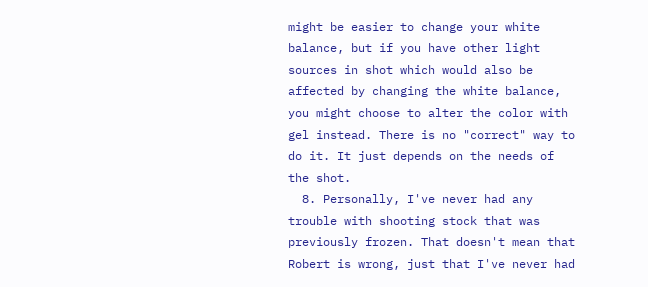might be easier to change your white balance, but if you have other light sources in shot which would also be affected by changing the white balance, you might choose to alter the color with gel instead. There is no "correct" way to do it. It just depends on the needs of the shot.
  8. Personally, I've never had any trouble with shooting stock that was previously frozen. That doesn't mean that Robert is wrong, just that I've never had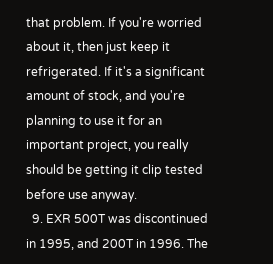that problem. If you're worried about it, then just keep it refrigerated. If it's a significant amount of stock, and you're planning to use it for an important project, you really should be getting it clip tested before use anyway.
  9. EXR 500T was discontinued in 1995, and 200T in 1996. The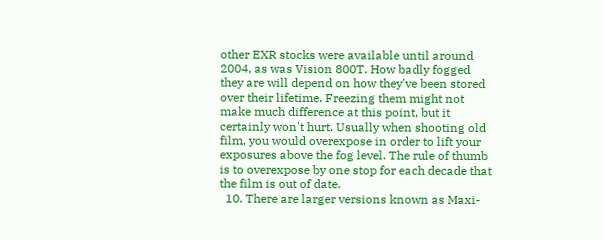other EXR stocks were available until around 2004, as was Vision 800T. How badly fogged they are will depend on how they've been stored over their lifetime. Freezing them might not make much difference at this point, but it certainly won't hurt. Usually when shooting old film, you would overexpose in order to lift your exposures above the fog level. The rule of thumb is to overexpose by one stop for each decade that the film is out of date.
  10. There are larger versions known as Maxi-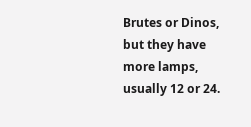Brutes or Dinos, but they have more lamps, usually 12 or 24.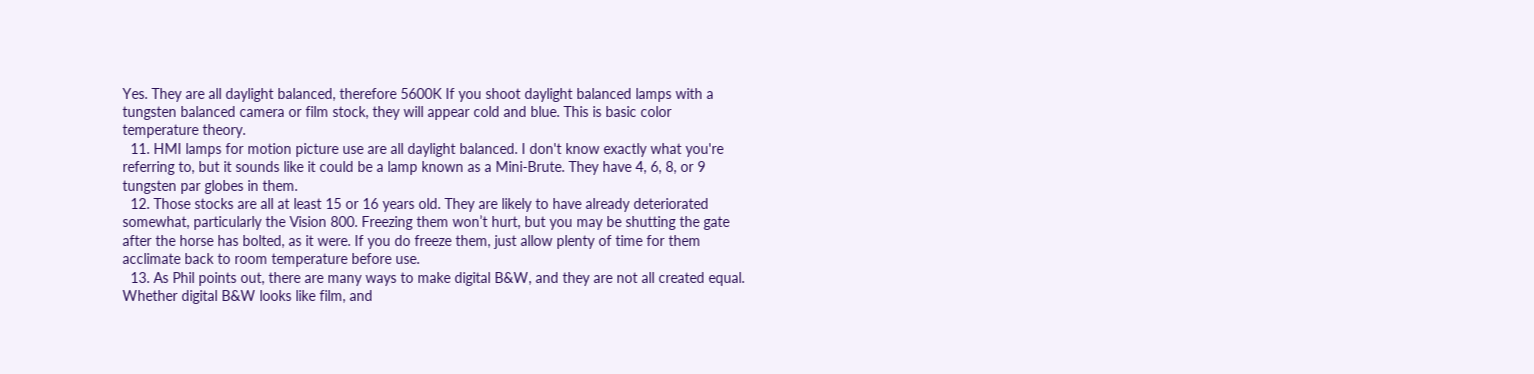Yes. They are all daylight balanced, therefore 5600K If you shoot daylight balanced lamps with a tungsten balanced camera or film stock, they will appear cold and blue. This is basic color temperature theory.
  11. HMI lamps for motion picture use are all daylight balanced. I don't know exactly what you're referring to, but it sounds like it could be a lamp known as a Mini-Brute. They have 4, 6, 8, or 9 tungsten par globes in them.
  12. Those stocks are all at least 15 or 16 years old. They are likely to have already deteriorated somewhat, particularly the Vision 800. Freezing them won’t hurt, but you may be shutting the gate after the horse has bolted, as it were. If you do freeze them, just allow plenty of time for them acclimate back to room temperature before use.
  13. As Phil points out, there are many ways to make digital B&W, and they are not all created equal. Whether digital B&W looks like film, and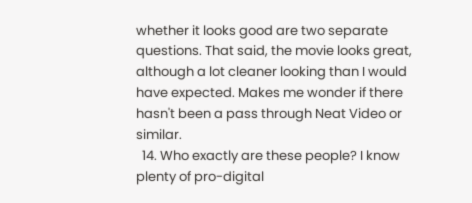whether it looks good are two separate questions. That said, the movie looks great, although a lot cleaner looking than I would have expected. Makes me wonder if there hasn't been a pass through Neat Video or similar.
  14. Who exactly are these people? I know plenty of pro-digital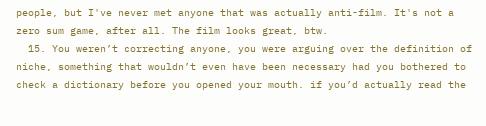people, but I've never met anyone that was actually anti-film. It's not a zero sum game, after all. The film looks great, btw.
  15. You weren’t correcting anyone, you were arguing over the definition of niche, something that wouldn’t even have been necessary had you bothered to check a dictionary before you opened your mouth. if you’d actually read the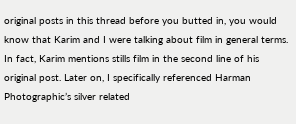original posts in this thread before you butted in, you would know that Karim and I were talking about film in general terms. In fact, Karim mentions stills film in the second line of his original post. Later on, I specifically referenced Harman Photographic’s silver related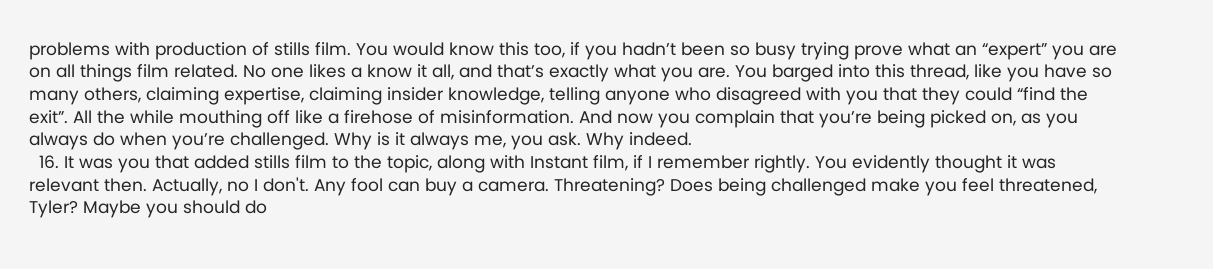problems with production of stills film. You would know this too, if you hadn’t been so busy trying prove what an “expert” you are on all things film related. No one likes a know it all, and that’s exactly what you are. You barged into this thread, like you have so many others, claiming expertise, claiming insider knowledge, telling anyone who disagreed with you that they could “find the exit”. All the while mouthing off like a firehose of misinformation. And now you complain that you’re being picked on, as you always do when you’re challenged. Why is it always me, you ask. Why indeed.
  16. It was you that added stills film to the topic, along with Instant film, if I remember rightly. You evidently thought it was relevant then. Actually, no I don't. Any fool can buy a camera. Threatening? Does being challenged make you feel threatened, Tyler? Maybe you should do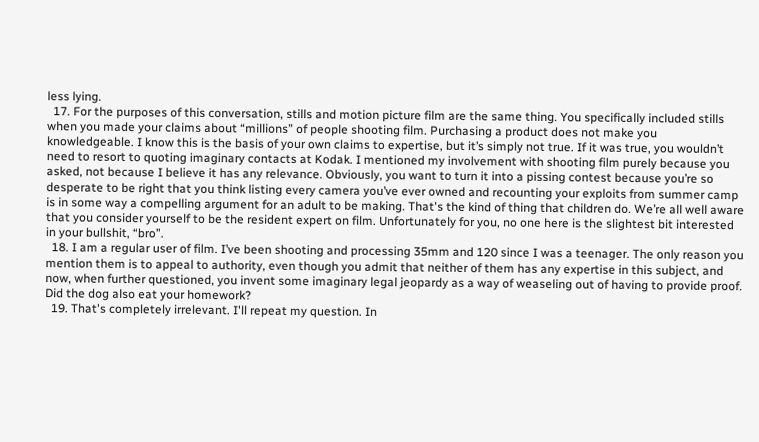less lying.
  17. For the purposes of this conversation, stills and motion picture film are the same thing. You specifically included stills when you made your claims about “millions” of people shooting film. Purchasing a product does not make you knowledgeable. I know this is the basis of your own claims to expertise, but it’s simply not true. If it was true, you wouldn’t need to resort to quoting imaginary contacts at Kodak. I mentioned my involvement with shooting film purely because you asked, not because I believe it has any relevance. Obviously, you want to turn it into a pissing contest because you’re so desperate to be right that you think listing every camera you’ve ever owned and recounting your exploits from summer camp is in some way a compelling argument for an adult to be making. That's the kind of thing that children do. We’re all well aware that you consider yourself to be the resident expert on film. Unfortunately for you, no one here is the slightest bit interested in your bullshit, “bro”.
  18. I am a regular user of film. I’ve been shooting and processing 35mm and 120 since I was a teenager. The only reason you mention them is to appeal to authority, even though you admit that neither of them has any expertise in this subject, and now, when further questioned, you invent some imaginary legal jeopardy as a way of weaseling out of having to provide proof. Did the dog also eat your homework?
  19. That's completely irrelevant. I'll repeat my question. In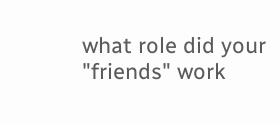what role did your "friends" work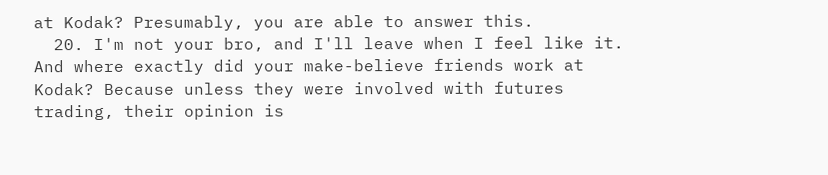at Kodak? Presumably, you are able to answer this.
  20. I'm not your bro, and I'll leave when I feel like it. And where exactly did your make-believe friends work at Kodak? Because unless they were involved with futures trading, their opinion is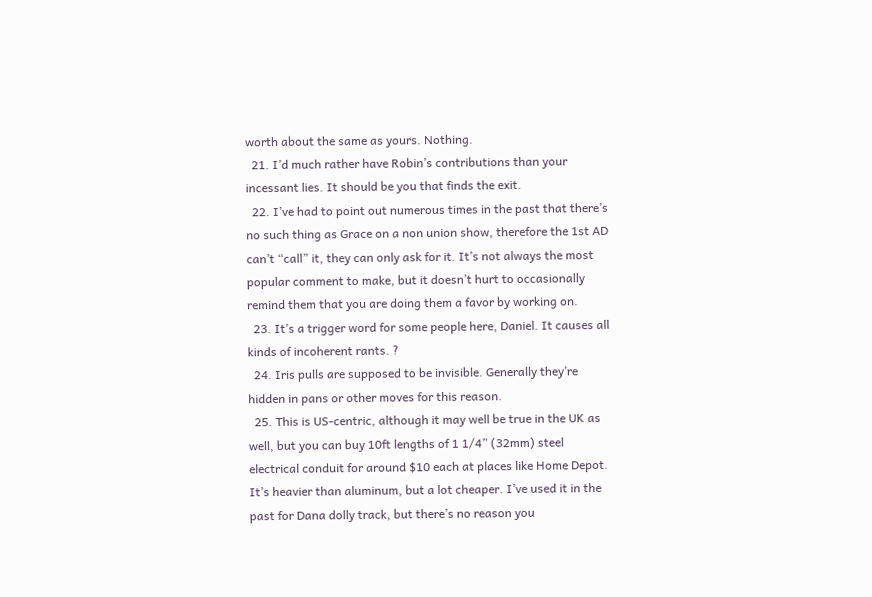worth about the same as yours. Nothing.
  21. I’d much rather have Robin’s contributions than your incessant lies. It should be you that finds the exit.
  22. I’ve had to point out numerous times in the past that there’s no such thing as Grace on a non union show, therefore the 1st AD can’t “call” it, they can only ask for it. It’s not always the most popular comment to make, but it doesn’t hurt to occasionally remind them that you are doing them a favor by working on.
  23. It’s a trigger word for some people here, Daniel. It causes all kinds of incoherent rants. ?
  24. Iris pulls are supposed to be invisible. Generally they’re hidden in pans or other moves for this reason.
  25. This is US-centric, although it may well be true in the UK as well, but you can buy 10ft lengths of 1 1/4” (32mm) steel electrical conduit for around $10 each at places like Home Depot. It’s heavier than aluminum, but a lot cheaper. I’ve used it in the past for Dana dolly track, but there’s no reason you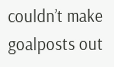couldn’t make goalposts out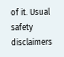of it. Usual safety disclaimers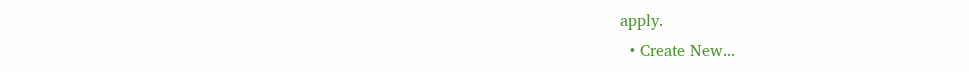apply.
  • Create New...